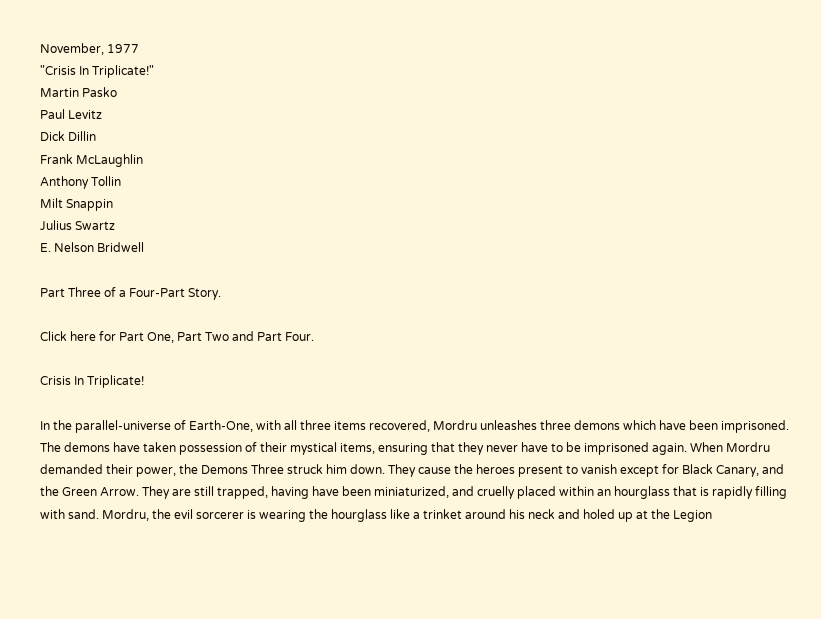November, 1977
"Crisis In Triplicate!"
Martin Pasko
Paul Levitz
Dick Dillin
Frank McLaughlin
Anthony Tollin
Milt Snappin
Julius Swartz
E. Nelson Bridwell

Part Three of a Four-Part Story.

Click here for Part One, Part Two and Part Four.

Crisis In Triplicate!

In the parallel-universe of Earth-One, with all three items recovered, Mordru unleashes three demons which have been imprisoned. The demons have taken possession of their mystical items, ensuring that they never have to be imprisoned again. When Mordru demanded their power, the Demons Three struck him down. They cause the heroes present to vanish except for Black Canary, and the Green Arrow. They are still trapped, having have been miniaturized, and cruelly placed within an hourglass that is rapidly filling with sand. Mordru, the evil sorcerer is wearing the hourglass like a trinket around his neck and holed up at the Legion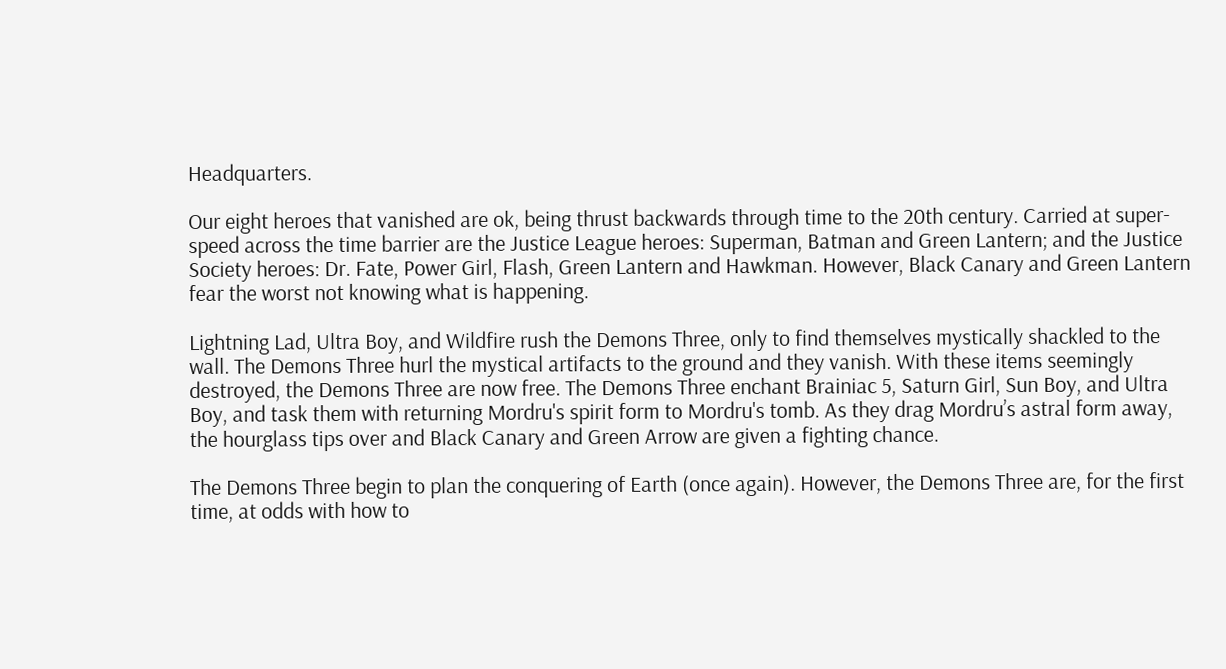Headquarters.

Our eight heroes that vanished are ok, being thrust backwards through time to the 20th century. Carried at super-speed across the time barrier are the Justice League heroes: Superman, Batman and Green Lantern; and the Justice Society heroes: Dr. Fate, Power Girl, Flash, Green Lantern and Hawkman. However, Black Canary and Green Lantern fear the worst not knowing what is happening.

Lightning Lad, Ultra Boy, and Wildfire rush the Demons Three, only to find themselves mystically shackled to the wall. The Demons Three hurl the mystical artifacts to the ground and they vanish. With these items seemingly destroyed, the Demons Three are now free. The Demons Three enchant Brainiac 5, Saturn Girl, Sun Boy, and Ultra Boy, and task them with returning Mordru's spirit form to Mordru's tomb. As they drag Mordru’s astral form away, the hourglass tips over and Black Canary and Green Arrow are given a fighting chance.

The Demons Three begin to plan the conquering of Earth (once again). However, the Demons Three are, for the first time, at odds with how to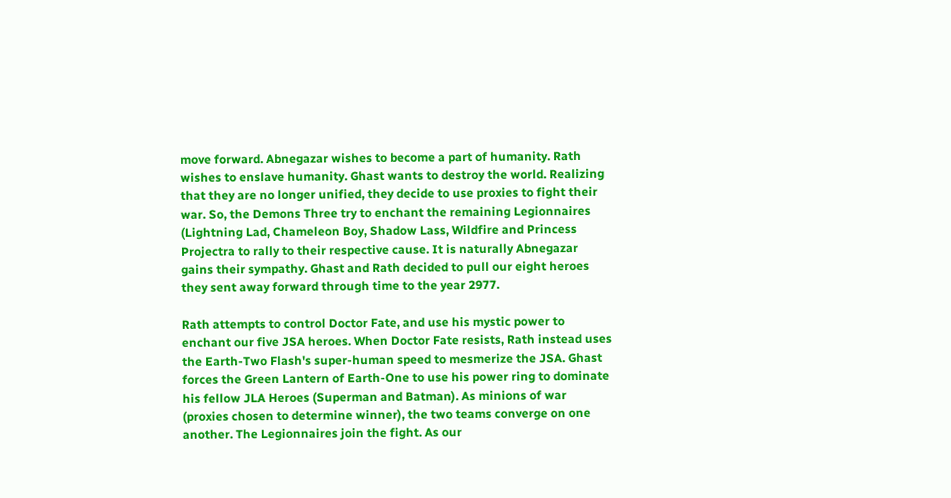move forward. Abnegazar wishes to become a part of humanity. Rath wishes to enslave humanity. Ghast wants to destroy the world. Realizing that they are no longer unified, they decide to use proxies to fight their war. So, the Demons Three try to enchant the remaining Legionnaires (Lightning Lad, Chameleon Boy, Shadow Lass, Wildfire and Princess Projectra to rally to their respective cause. It is naturally Abnegazar gains their sympathy. Ghast and Rath decided to pull our eight heroes they sent away forward through time to the year 2977.

Rath attempts to control Doctor Fate, and use his mystic power to enchant our five JSA heroes. When Doctor Fate resists, Rath instead uses the Earth-Two Flash's super-human speed to mesmerize the JSA. Ghast forces the Green Lantern of Earth-One to use his power ring to dominate his fellow JLA Heroes (Superman and Batman). As minions of war (proxies chosen to determine winner), the two teams converge on one another. The Legionnaires join the fight. As our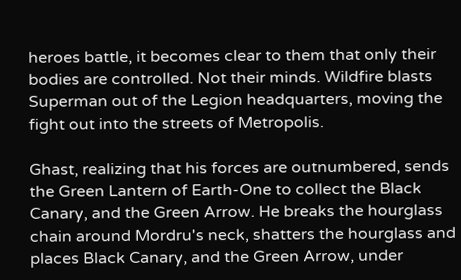heroes battle, it becomes clear to them that only their bodies are controlled. Not their minds. Wildfire blasts Superman out of the Legion headquarters, moving the fight out into the streets of Metropolis.

Ghast, realizing that his forces are outnumbered, sends the Green Lantern of Earth-One to collect the Black Canary, and the Green Arrow. He breaks the hourglass chain around Mordru's neck, shatters the hourglass and places Black Canary, and the Green Arrow, under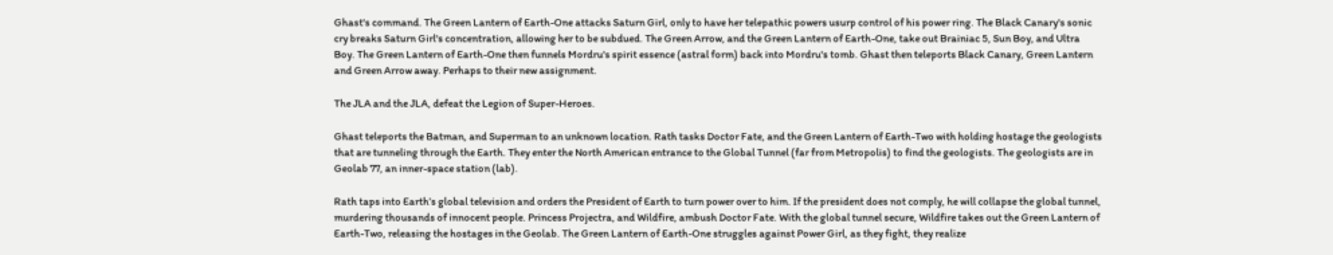Ghast's command. The Green Lantern of Earth-One attacks Saturn Girl, only to have her telepathic powers usurp control of his power ring. The Black Canary's sonic cry breaks Saturn Girl's concentration, allowing her to be subdued. The Green Arrow, and the Green Lantern of Earth-One, take out Brainiac 5, Sun Boy, and Ultra Boy. The Green Lantern of Earth-One then funnels Mordru's spirit essence (astral form) back into Mordru's tomb. Ghast then teleports Black Canary, Green Lantern and Green Arrow away. Perhaps to their new assignment.

The JLA and the JLA, defeat the Legion of Super-Heroes.

Ghast teleports the Batman, and Superman to an unknown location. Rath tasks Doctor Fate, and the Green Lantern of Earth-Two with holding hostage the geologists that are tunneling through the Earth. They enter the North American entrance to the Global Tunnel (far from Metropolis) to find the geologists. The geologists are in Geolab 77, an inner-space station (lab).

Rath taps into Earth’s global television and orders the President of Earth to turn power over to him. If the president does not comply, he will collapse the global tunnel, murdering thousands of innocent people. Princess Projectra, and Wildfire, ambush Doctor Fate. With the global tunnel secure, Wildfire takes out the Green Lantern of Earth-Two, releasing the hostages in the Geolab. The Green Lantern of Earth-One struggles against Power Girl, as they fight, they realize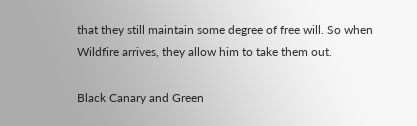that they still maintain some degree of free will. So when Wildfire arrives, they allow him to take them out.

Black Canary and Green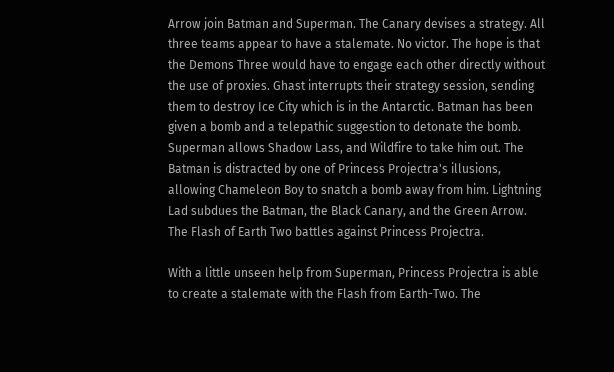Arrow join Batman and Superman. The Canary devises a strategy. All three teams appear to have a stalemate. No victor. The hope is that the Demons Three would have to engage each other directly without the use of proxies. Ghast interrupts their strategy session, sending them to destroy Ice City which is in the Antarctic. Batman has been given a bomb and a telepathic suggestion to detonate the bomb. Superman allows Shadow Lass, and Wildfire to take him out. The Batman is distracted by one of Princess Projectra's illusions, allowing Chameleon Boy to snatch a bomb away from him. Lightning Lad subdues the Batman, the Black Canary, and the Green Arrow. The Flash of Earth Two battles against Princess Projectra.

With a little unseen help from Superman, Princess Projectra is able to create a stalemate with the Flash from Earth-Two. The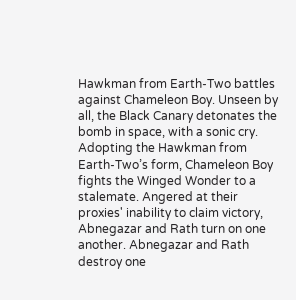Hawkman from Earth-Two battles against Chameleon Boy. Unseen by all, the Black Canary detonates the bomb in space, with a sonic cry. Adopting the Hawkman from Earth-Two’s form, Chameleon Boy fights the Winged Wonder to a stalemate. Angered at their proxies' inability to claim victory, Abnegazar and Rath turn on one another. Abnegazar and Rath destroy one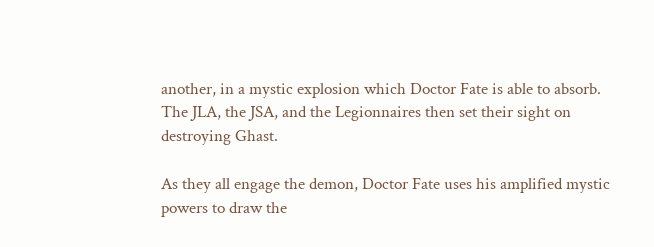another, in a mystic explosion which Doctor Fate is able to absorb. The JLA, the JSA, and the Legionnaires then set their sight on destroying Ghast.

As they all engage the demon, Doctor Fate uses his amplified mystic powers to draw the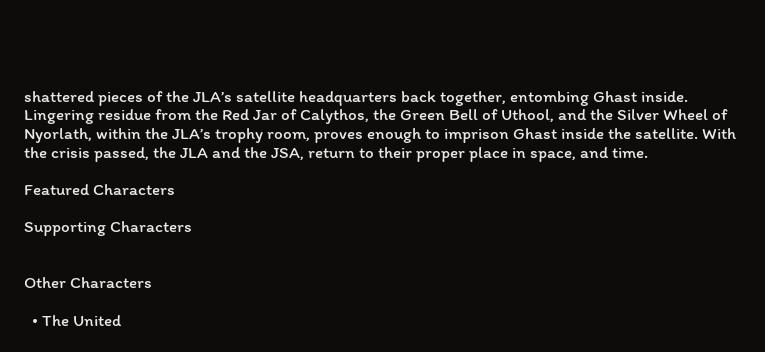shattered pieces of the JLA’s satellite headquarters back together, entombing Ghast inside. Lingering residue from the Red Jar of Calythos, the Green Bell of Uthool, and the Silver Wheel of Nyorlath, within the JLA’s trophy room, proves enough to imprison Ghast inside the satellite. With the crisis passed, the JLA and the JSA, return to their proper place in space, and time.

Featured Characters

Supporting Characters


Other Characters

  • The United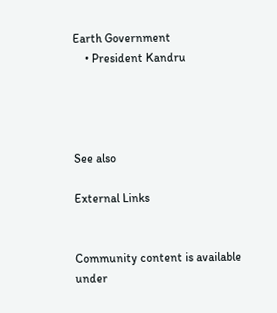Earth Government
    • President Kandru




See also

External Links


Community content is available under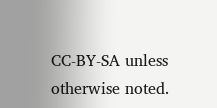CC-BY-SA unless otherwise noted.